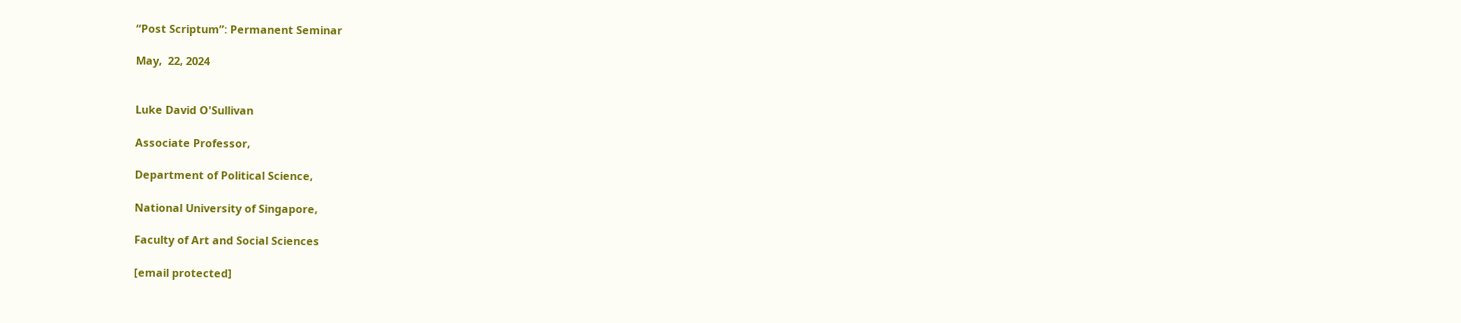“Post Scriptum”: Permanent Seminar

May,  22, 2024


Luke David O'Sullivan

Associate Professor,

Department of Political Science,

National University of Singapore,

Faculty of Art and Social Sciences

[email protected]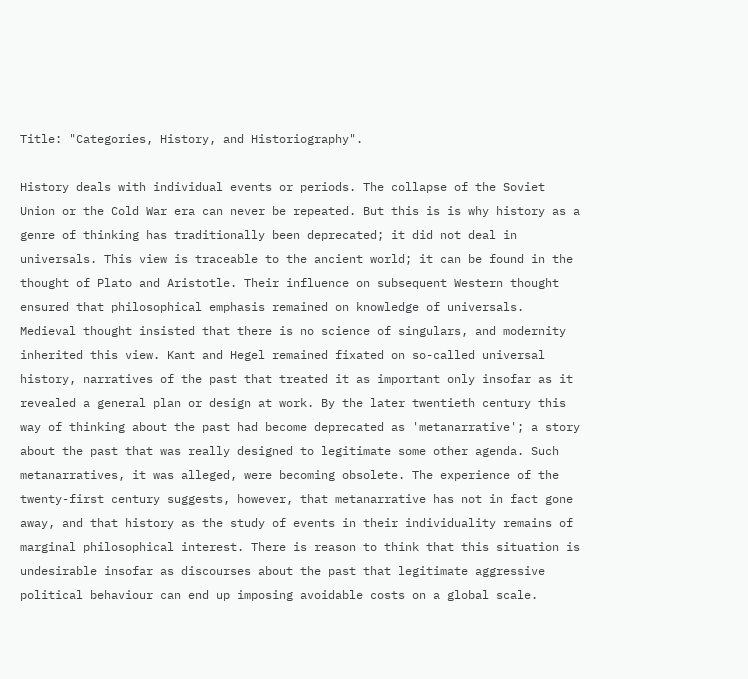Title: "Categories, History, and Historiography".

History deals with individual events or periods. The collapse of the Soviet Union or the Cold War era can never be repeated. But this is is why history as a genre of thinking has traditionally been deprecated; it did not deal in universals. This view is traceable to the ancient world; it can be found in the thought of Plato and Aristotle. Their influence on subsequent Western thought ensured that philosophical emphasis remained on knowledge of universals. Medieval thought insisted that there is no science of singulars, and modernity inherited this view. Kant and Hegel remained fixated on so-called universal history, narratives of the past that treated it as important only insofar as it revealed a general plan or design at work. By the later twentieth century this way of thinking about the past had become deprecated as 'metanarrative'; a story about the past that was really designed to legitimate some other agenda. Such metanarratives, it was alleged, were becoming obsolete. The experience of the twenty-first century suggests, however, that metanarrative has not in fact gone away, and that history as the study of events in their individuality remains of marginal philosophical interest. There is reason to think that this situation is undesirable insofar as discourses about the past that legitimate aggressive political behaviour can end up imposing avoidable costs on a global scale.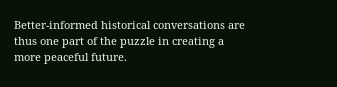Better-informed historical conversations are thus one part of the puzzle in creating a more peaceful future.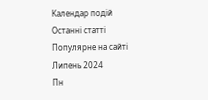Календар подій
Останні статті
Популярне на сайті
Липень 2024
Пн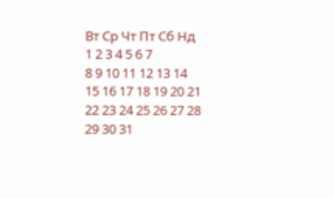Вт Ср Чт Пт Сб Нд
1 2 3 4 5 6 7
8 9 10 11 12 13 14
15 16 17 18 19 20 21
22 23 24 25 26 27 28
29 30 31